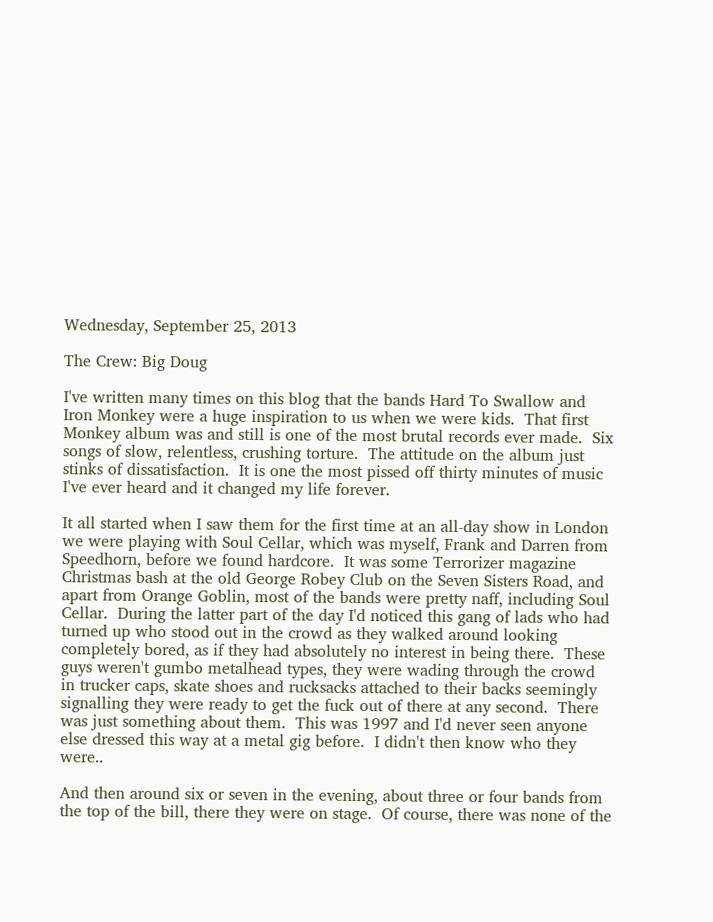Wednesday, September 25, 2013

The Crew: Big Doug

I've written many times on this blog that the bands Hard To Swallow and Iron Monkey were a huge inspiration to us when we were kids.  That first Monkey album was and still is one of the most brutal records ever made.  Six songs of slow, relentless, crushing torture.  The attitude on the album just stinks of dissatisfaction.  It is one the most pissed off thirty minutes of music I've ever heard and it changed my life forever.

It all started when I saw them for the first time at an all-day show in London we were playing with Soul Cellar, which was myself, Frank and Darren from Speedhorn, before we found hardcore.  It was some Terrorizer magazine Christmas bash at the old George Robey Club on the Seven Sisters Road, and apart from Orange Goblin, most of the bands were pretty naff, including Soul Cellar.  During the latter part of the day I'd noticed this gang of lads who had turned up who stood out in the crowd as they walked around looking completely bored, as if they had absolutely no interest in being there.  These guys weren't gumbo metalhead types, they were wading through the crowd in trucker caps, skate shoes and rucksacks attached to their backs seemingly signalling they were ready to get the fuck out of there at any second.  There was just something about them.  This was 1997 and I'd never seen anyone else dressed this way at a metal gig before.  I didn't then know who they were..

And then around six or seven in the evening, about three or four bands from the top of the bill, there they were on stage.  Of course, there was none of the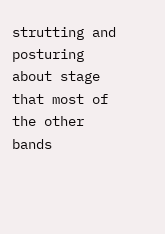strutting and posturing about stage that most of the other bands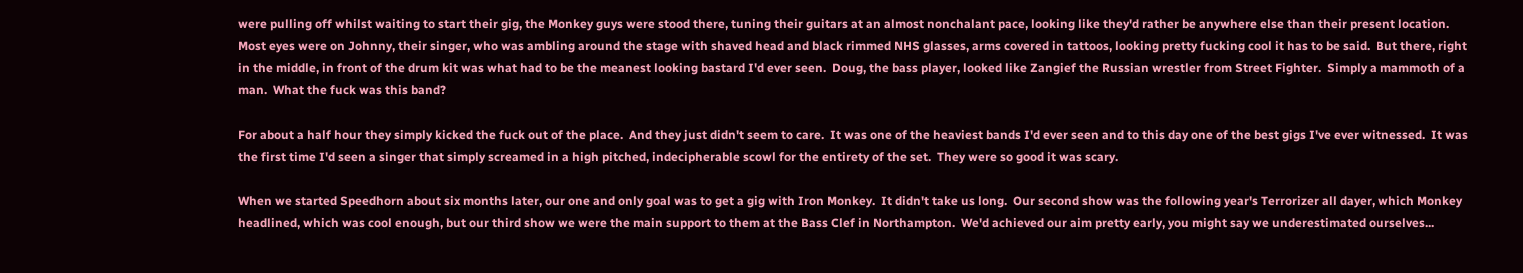were pulling off whilst waiting to start their gig, the Monkey guys were stood there, tuning their guitars at an almost nonchalant pace, looking like they'd rather be anywhere else than their present location.  Most eyes were on Johnny, their singer, who was ambling around the stage with shaved head and black rimmed NHS glasses, arms covered in tattoos, looking pretty fucking cool it has to be said.  But there, right in the middle, in front of the drum kit was what had to be the meanest looking bastard I'd ever seen.  Doug, the bass player, looked like Zangief the Russian wrestler from Street Fighter.  Simply a mammoth of a man.  What the fuck was this band?

For about a half hour they simply kicked the fuck out of the place.  And they just didn't seem to care.  It was one of the heaviest bands I'd ever seen and to this day one of the best gigs I've ever witnessed.  It was the first time I'd seen a singer that simply screamed in a high pitched, indecipherable scowl for the entirety of the set.  They were so good it was scary.

When we started Speedhorn about six months later, our one and only goal was to get a gig with Iron Monkey.  It didn't take us long.  Our second show was the following year's Terrorizer all dayer, which Monkey headlined, which was cool enough, but our third show we were the main support to them at the Bass Clef in Northampton.  We'd achieved our aim pretty early, you might say we underestimated ourselves...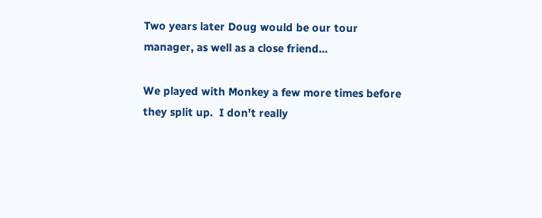Two years later Doug would be our tour manager, as well as a close friend...

We played with Monkey a few more times before they split up.  I don't really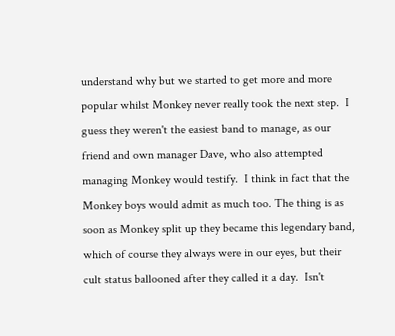understand why but we started to get more and more popular whilst Monkey never really took the next step.  I guess they weren't the easiest band to manage, as our friend and own manager Dave, who also attempted managing Monkey would testify.  I think in fact that the Monkey boys would admit as much too. The thing is as soon as Monkey split up they became this legendary band, which of course they always were in our eyes, but their cult status ballooned after they called it a day.  Isn't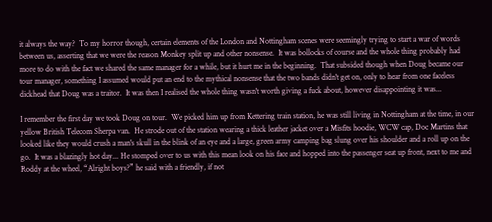it always the way?  To my horror though, certain elements of the London and Nottingham scenes were seemingly trying to start a war of words between us, asserting that we were the reason Monkey split up and other nonsense.  It was bollocks of course and the whole thing probably had more to do with the fact we shared the same manager for a while, but it hurt me in the beginning.  That subsided though when Doug became our tour manager, something I assumed would put an end to the mythical nonsense that the two bands didn't get on, only to hear from one faceless dickhead that Doug was a traitor.  It was then I realised the whole thing wasn't worth giving a fuck about, however disappointing it was...

I remember the first day we took Doug on tour.  We picked him up from Kettering train station, he was still living in Nottingham at the time, in our yellow British Telecom Sherpa van.  He strode out of the station wearing a thick leather jacket over a Misfits hoodie, WCW cap, Doc Martins that looked like they would crush a man's skull in the blink of an eye and a large, green army camping bag slung over his shoulder and a roll up on the go.  It was a blazingly hot day... He stomped over to us with this mean look on his face and hopped into the passenger seat up front, next to me and Roddy at the wheel, “Alright boys?” he said with a friendly, if not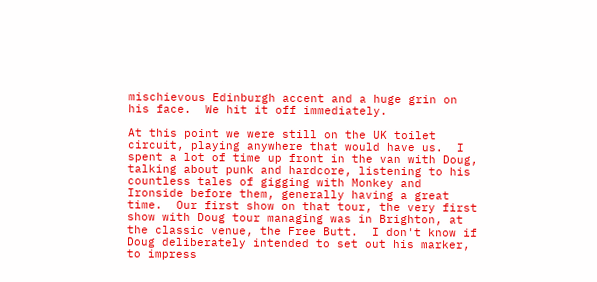mischievous Edinburgh accent and a huge grin on his face.  We hit it off immediately.

At this point we were still on the UK toilet circuit, playing anywhere that would have us.  I spent a lot of time up front in the van with Doug, talking about punk and hardcore, listening to his countless tales of gigging with Monkey and Ironside before them, generally having a great time.  Our first show on that tour, the very first show with Doug tour managing was in Brighton, at the classic venue, the Free Butt.  I don't know if Doug deliberately intended to set out his marker, to impress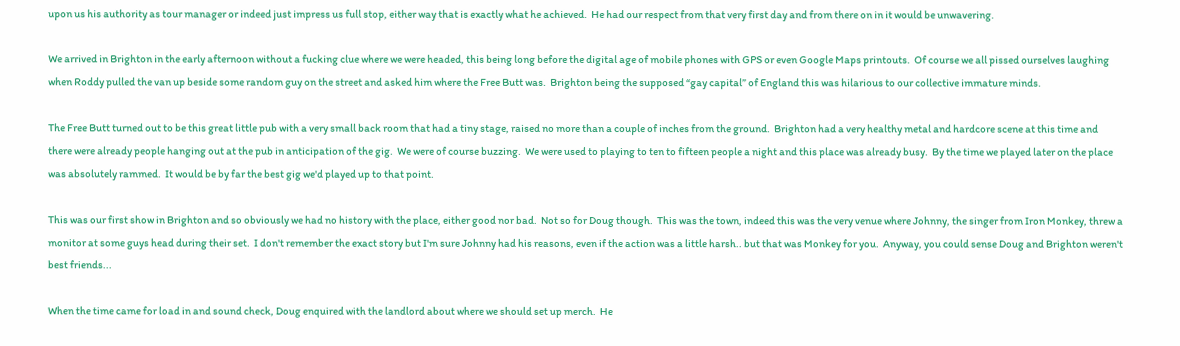upon us his authority as tour manager or indeed just impress us full stop, either way that is exactly what he achieved.  He had our respect from that very first day and from there on in it would be unwavering.

We arrived in Brighton in the early afternoon without a fucking clue where we were headed, this being long before the digital age of mobile phones with GPS or even Google Maps printouts.  Of course we all pissed ourselves laughing when Roddy pulled the van up beside some random guy on the street and asked him where the Free Butt was.  Brighton being the supposed “gay capital” of England this was hilarious to our collective immature minds.

The Free Butt turned out to be this great little pub with a very small back room that had a tiny stage, raised no more than a couple of inches from the ground.  Brighton had a very healthy metal and hardcore scene at this time and there were already people hanging out at the pub in anticipation of the gig.  We were of course buzzing.  We were used to playing to ten to fifteen people a night and this place was already busy.  By the time we played later on the place was absolutely rammed.  It would be by far the best gig we'd played up to that point.

This was our first show in Brighton and so obviously we had no history with the place, either good nor bad.  Not so for Doug though.  This was the town, indeed this was the very venue where Johnny, the singer from Iron Monkey, threw a monitor at some guys head during their set.  I don't remember the exact story but I'm sure Johnny had his reasons, even if the action was a little harsh.. but that was Monkey for you.  Anyway, you could sense Doug and Brighton weren't best friends...

When the time came for load in and sound check, Doug enquired with the landlord about where we should set up merch.  He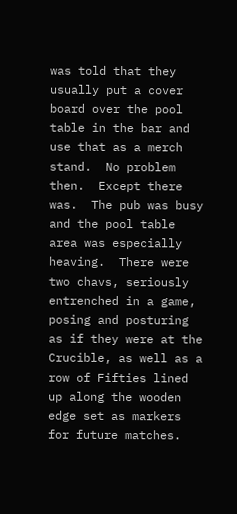was told that they usually put a cover board over the pool table in the bar and use that as a merch stand.  No problem then.  Except there was.  The pub was busy and the pool table area was especially heaving.  There were two chavs, seriously entrenched in a game, posing and posturing as if they were at the Crucible, as well as a row of Fifties lined up along the wooden edge set as markers for future matches.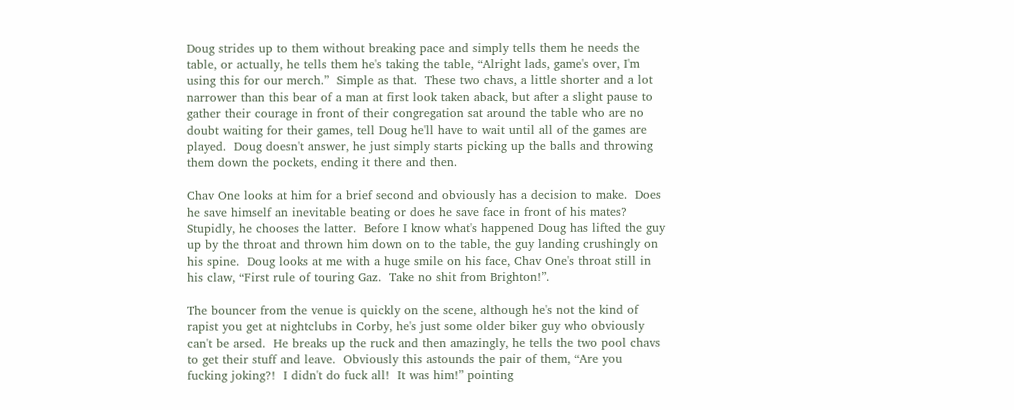Doug strides up to them without breaking pace and simply tells them he needs the table, or actually, he tells them he's taking the table, “Alright lads, game's over, I'm using this for our merch.”  Simple as that.  These two chavs, a little shorter and a lot narrower than this bear of a man at first look taken aback, but after a slight pause to gather their courage in front of their congregation sat around the table who are no doubt waiting for their games, tell Doug he'll have to wait until all of the games are played.  Doug doesn't answer, he just simply starts picking up the balls and throwing them down the pockets, ending it there and then.

Chav One looks at him for a brief second and obviously has a decision to make.  Does he save himself an inevitable beating or does he save face in front of his mates?  Stupidly, he chooses the latter.  Before I know what's happened Doug has lifted the guy up by the throat and thrown him down on to the table, the guy landing crushingly on his spine.  Doug looks at me with a huge smile on his face, Chav One's throat still in his claw, “First rule of touring Gaz.  Take no shit from Brighton!”.

The bouncer from the venue is quickly on the scene, although he's not the kind of rapist you get at nightclubs in Corby, he's just some older biker guy who obviously can't be arsed.  He breaks up the ruck and then amazingly, he tells the two pool chavs to get their stuff and leave.  Obviously this astounds the pair of them, “Are you fucking joking?!  I didn't do fuck all!  It was him!” pointing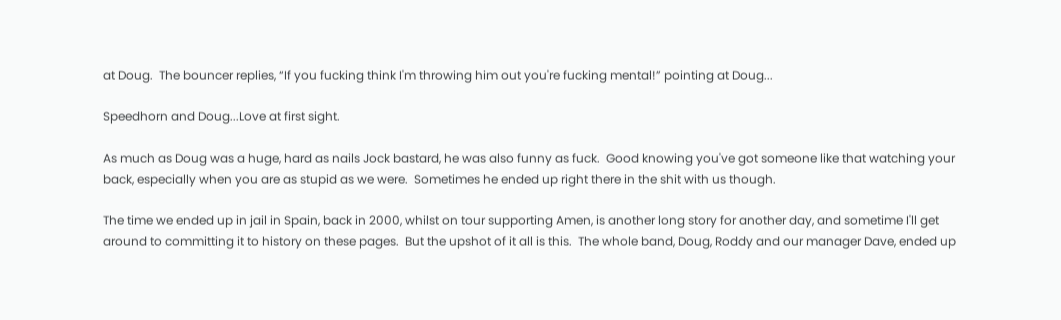at Doug.  The bouncer replies, “If you fucking think I'm throwing him out you're fucking mental!” pointing at Doug...

Speedhorn and Doug...Love at first sight.

As much as Doug was a huge, hard as nails Jock bastard, he was also funny as fuck.  Good knowing you've got someone like that watching your back, especially when you are as stupid as we were.  Sometimes he ended up right there in the shit with us though.

The time we ended up in jail in Spain, back in 2000, whilst on tour supporting Amen, is another long story for another day, and sometime I'll get around to committing it to history on these pages.  But the upshot of it all is this.  The whole band, Doug, Roddy and our manager Dave, ended up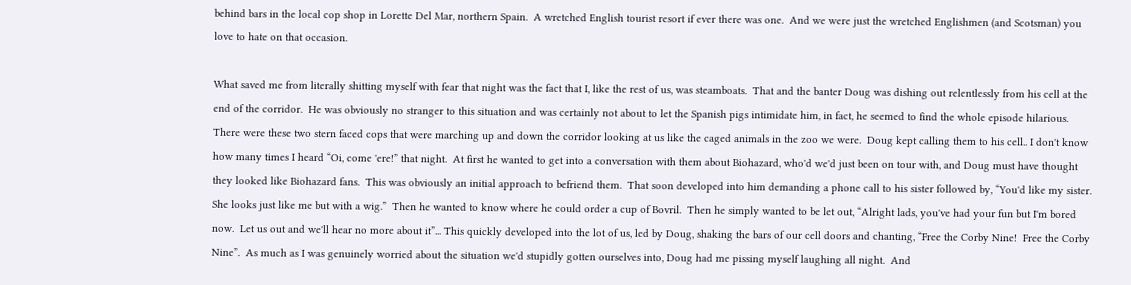behind bars in the local cop shop in Lorette Del Mar, northern Spain.  A wretched English tourist resort if ever there was one.  And we were just the wretched Englishmen (and Scotsman) you love to hate on that occasion.

What saved me from literally shitting myself with fear that night was the fact that I, like the rest of us, was steamboats.  That and the banter Doug was dishing out relentlessly from his cell at the end of the corridor.  He was obviously no stranger to this situation and was certainly not about to let the Spanish pigs intimidate him, in fact, he seemed to find the whole episode hilarious.  There were these two stern faced cops that were marching up and down the corridor looking at us like the caged animals in the zoo we were.  Doug kept calling them to his cell.. I don't know how many times I heard “Oi, come 'ere!” that night.  At first he wanted to get into a conversation with them about Biohazard, who'd we'd just been on tour with, and Doug must have thought they looked like Biohazard fans.  This was obviously an initial approach to befriend them.  That soon developed into him demanding a phone call to his sister followed by, “You'd like my sister.  She looks just like me but with a wig.”  Then he wanted to know where he could order a cup of Bovril.  Then he simply wanted to be let out, “Alright lads, you've had your fun but I'm bored now.  Let us out and we'll hear no more about it”... This quickly developed into the lot of us, led by Doug, shaking the bars of our cell doors and chanting, “Free the Corby Nine!  Free the Corby Nine”.  As much as I was genuinely worried about the situation we'd stupidly gotten ourselves into, Doug had me pissing myself laughing all night.  And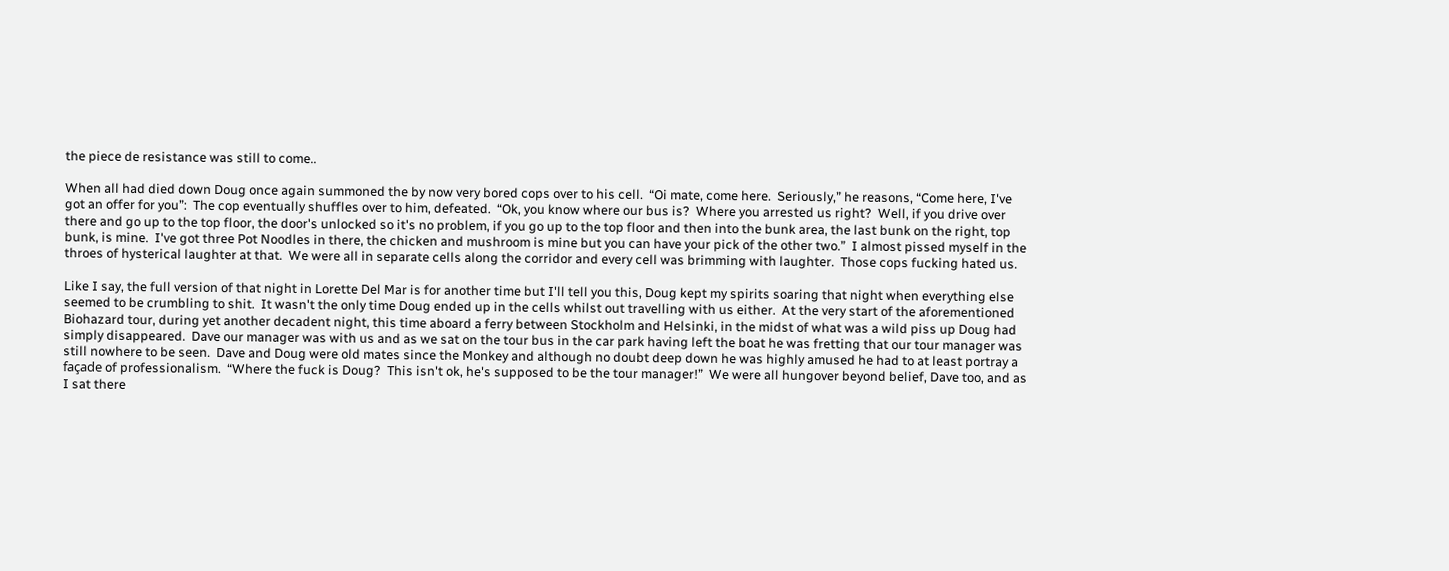the piece de resistance was still to come..

When all had died down Doug once again summoned the by now very bored cops over to his cell.  “Oi mate, come here.  Seriously,” he reasons, “Come here, I've got an offer for you”:  The cop eventually shuffles over to him, defeated.  “Ok, you know where our bus is?  Where you arrested us right?  Well, if you drive over there and go up to the top floor, the door's unlocked so it's no problem, if you go up to the top floor and then into the bunk area, the last bunk on the right, top bunk, is mine.  I've got three Pot Noodles in there, the chicken and mushroom is mine but you can have your pick of the other two.”  I almost pissed myself in the throes of hysterical laughter at that.  We were all in separate cells along the corridor and every cell was brimming with laughter.  Those cops fucking hated us.

Like I say, the full version of that night in Lorette Del Mar is for another time but I'll tell you this, Doug kept my spirits soaring that night when everything else seemed to be crumbling to shit.  It wasn't the only time Doug ended up in the cells whilst out travelling with us either.  At the very start of the aforementioned Biohazard tour, during yet another decadent night, this time aboard a ferry between Stockholm and Helsinki, in the midst of what was a wild piss up Doug had simply disappeared.  Dave our manager was with us and as we sat on the tour bus in the car park having left the boat he was fretting that our tour manager was still nowhere to be seen.  Dave and Doug were old mates since the Monkey and although no doubt deep down he was highly amused he had to at least portray a façade of professionalism.  “Where the fuck is Doug?  This isn't ok, he's supposed to be the tour manager!”  We were all hungover beyond belief, Dave too, and as I sat there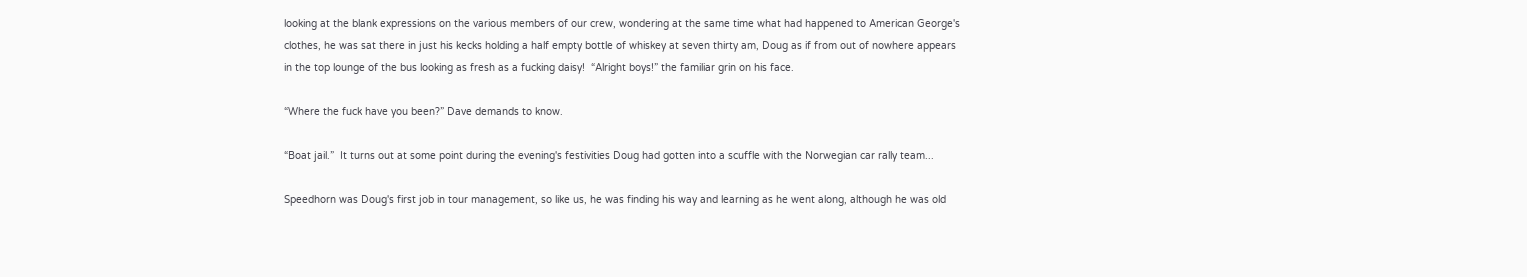looking at the blank expressions on the various members of our crew, wondering at the same time what had happened to American George's clothes, he was sat there in just his kecks holding a half empty bottle of whiskey at seven thirty am, Doug as if from out of nowhere appears in the top lounge of the bus looking as fresh as a fucking daisy!  “Alright boys!” the familiar grin on his face.

“Where the fuck have you been?” Dave demands to know.

“Boat jail.”  It turns out at some point during the evening's festivities Doug had gotten into a scuffle with the Norwegian car rally team...

Speedhorn was Doug's first job in tour management, so like us, he was finding his way and learning as he went along, although he was old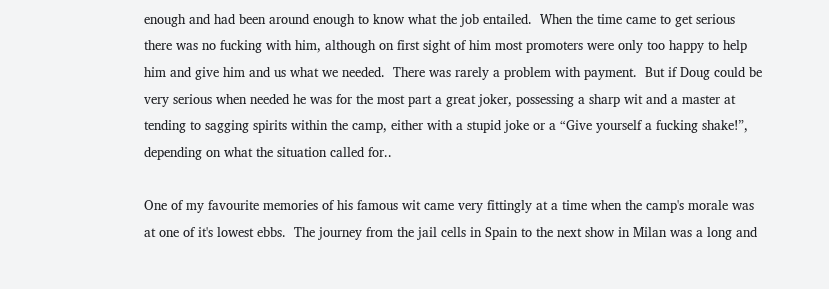enough and had been around enough to know what the job entailed.  When the time came to get serious there was no fucking with him, although on first sight of him most promoters were only too happy to help him and give him and us what we needed.  There was rarely a problem with payment.  But if Doug could be very serious when needed he was for the most part a great joker, possessing a sharp wit and a master at tending to sagging spirits within the camp, either with a stupid joke or a “Give yourself a fucking shake!”, depending on what the situation called for..

One of my favourite memories of his famous wit came very fittingly at a time when the camp's morale was at one of it's lowest ebbs.  The journey from the jail cells in Spain to the next show in Milan was a long and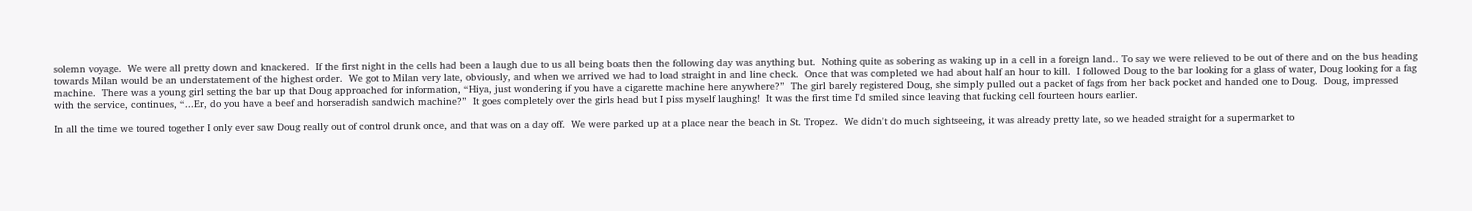solemn voyage.  We were all pretty down and knackered.  If the first night in the cells had been a laugh due to us all being boats then the following day was anything but.  Nothing quite as sobering as waking up in a cell in a foreign land.. To say we were relieved to be out of there and on the bus heading towards Milan would be an understatement of the highest order.  We got to Milan very late, obviously, and when we arrived we had to load straight in and line check.  Once that was completed we had about half an hour to kill.  I followed Doug to the bar looking for a glass of water, Doug looking for a fag machine.  There was a young girl setting the bar up that Doug approached for information, “Hiya, just wondering if you have a cigarette machine here anywhere?”  The girl barely registered Doug, she simply pulled out a packet of fags from her back pocket and handed one to Doug.  Doug, impressed with the service, continues, “...Er, do you have a beef and horseradish sandwich machine?”  It goes completely over the girls head but I piss myself laughing!  It was the first time I'd smiled since leaving that fucking cell fourteen hours earlier.

In all the time we toured together I only ever saw Doug really out of control drunk once, and that was on a day off.  We were parked up at a place near the beach in St. Tropez.  We didn't do much sightseeing, it was already pretty late, so we headed straight for a supermarket to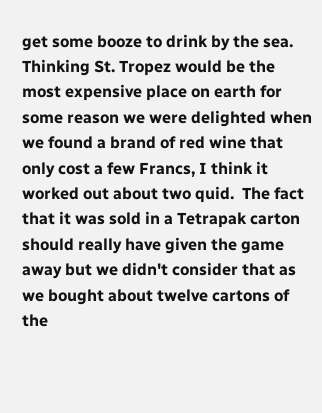get some booze to drink by the sea.  Thinking St. Tropez would be the most expensive place on earth for some reason we were delighted when we found a brand of red wine that only cost a few Francs, I think it worked out about two quid.  The fact that it was sold in a Tetrapak carton should really have given the game away but we didn't consider that as we bought about twelve cartons of the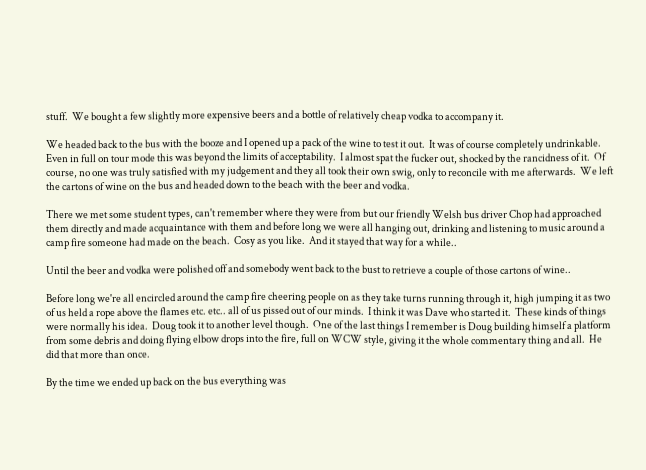stuff.  We bought a few slightly more expensive beers and a bottle of relatively cheap vodka to accompany it.

We headed back to the bus with the booze and I opened up a pack of the wine to test it out.  It was of course completely undrinkable.  Even in full on tour mode this was beyond the limits of acceptability.  I almost spat the fucker out, shocked by the rancidness of it.  Of course, no one was truly satisfied with my judgement and they all took their own swig, only to reconcile with me afterwards.  We left the cartons of wine on the bus and headed down to the beach with the beer and vodka.

There we met some student types, can't remember where they were from but our friendly Welsh bus driver Chop had approached them directly and made acquaintance with them and before long we were all hanging out, drinking and listening to music around a camp fire someone had made on the beach.  Cosy as you like.  And it stayed that way for a while..

Until the beer and vodka were polished off and somebody went back to the bust to retrieve a couple of those cartons of wine..

Before long we're all encircled around the camp fire cheering people on as they take turns running through it, high jumping it as two of us held a rope above the flames etc. etc.. all of us pissed out of our minds.  I think it was Dave who started it.  These kinds of things were normally his idea.  Doug took it to another level though.  One of the last things I remember is Doug building himself a platform from some debris and doing flying elbow drops into the fire, full on WCW style, giving it the whole commentary thing and all.  He did that more than once.

By the time we ended up back on the bus everything was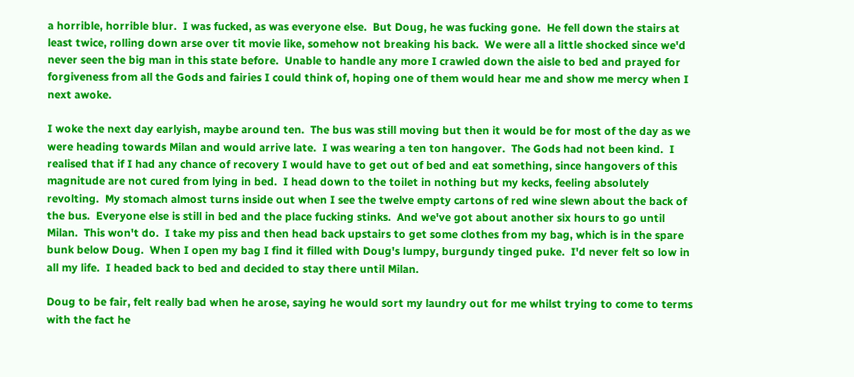a horrible, horrible blur.  I was fucked, as was everyone else.  But Doug, he was fucking gone.  He fell down the stairs at least twice, rolling down arse over tit movie like, somehow not breaking his back.  We were all a little shocked since we'd never seen the big man in this state before.  Unable to handle any more I crawled down the aisle to bed and prayed for forgiveness from all the Gods and fairies I could think of, hoping one of them would hear me and show me mercy when I next awoke.

I woke the next day earlyish, maybe around ten.  The bus was still moving but then it would be for most of the day as we were heading towards Milan and would arrive late.  I was wearing a ten ton hangover.  The Gods had not been kind.  I realised that if I had any chance of recovery I would have to get out of bed and eat something, since hangovers of this magnitude are not cured from lying in bed.  I head down to the toilet in nothing but my kecks, feeling absolutely revolting.  My stomach almost turns inside out when I see the twelve empty cartons of red wine slewn about the back of the bus.  Everyone else is still in bed and the place fucking stinks.  And we've got about another six hours to go until Milan.  This won't do.  I take my piss and then head back upstairs to get some clothes from my bag, which is in the spare bunk below Doug.  When I open my bag I find it filled with Doug's lumpy, burgundy tinged puke.  I'd never felt so low in all my life.  I headed back to bed and decided to stay there until Milan.

Doug to be fair, felt really bad when he arose, saying he would sort my laundry out for me whilst trying to come to terms with the fact he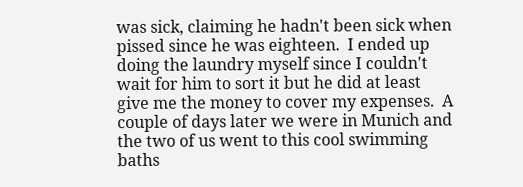was sick, claiming he hadn't been sick when pissed since he was eighteen.  I ended up doing the laundry myself since I couldn't wait for him to sort it but he did at least give me the money to cover my expenses.  A couple of days later we were in Munich and the two of us went to this cool swimming baths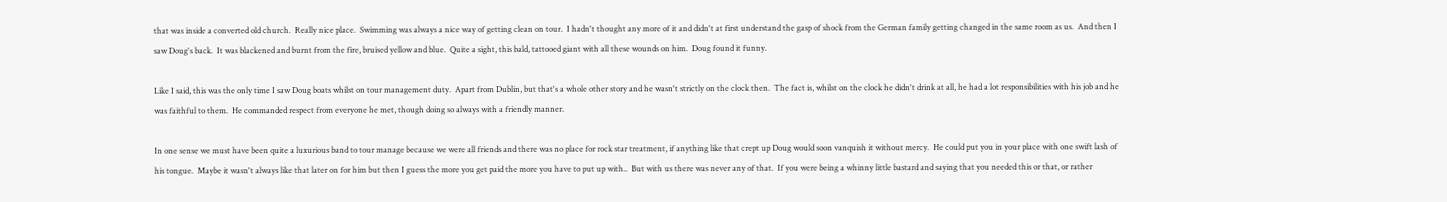that was inside a converted old church.  Really nice place.  Swimming was always a nice way of getting clean on tour.  I hadn't thought any more of it and didn't at first understand the gasp of shock from the German family getting changed in the same room as us.  And then I saw Doug's back.  It was blackened and burnt from the fire, bruised yellow and blue.  Quite a sight, this bald, tattooed giant with all these wounds on him.  Doug found it funny.

Like I said, this was the only time I saw Doug boats whilst on tour management duty.  Apart from Dublin, but that's a whole other story and he wasn't strictly on the clock then.  The fact is, whilst on the clock he didn't drink at all, he had a lot responsibilities with his job and he was faithful to them.  He commanded respect from everyone he met, though doing so always with a friendly manner.

In one sense we must have been quite a luxurious band to tour manage because we were all friends and there was no place for rock star treatment, if anything like that crept up Doug would soon vanquish it without mercy.  He could put you in your place with one swift lash of his tongue.  Maybe it wasn't always like that later on for him but then I guess the more you get paid the more you have to put up with..  But with us there was never any of that.  If you were being a whinny little bastard and saying that you needed this or that, or rather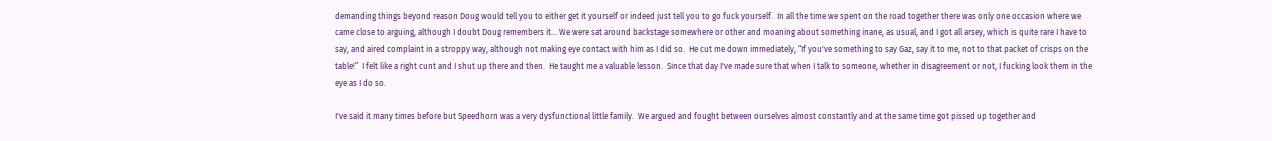demanding things beyond reason Doug would tell you to either get it yourself or indeed just tell you to go fuck yourself.  In all the time we spent on the road together there was only one occasion where we came close to arguing, although I doubt Doug remembers it... We were sat around backstage somewhere or other and moaning about something inane, as usual, and I got all arsey, which is quite rare I have to say, and aired complaint in a stroppy way, although not making eye contact with him as I did so.  He cut me down immediately, “If you've something to say Gaz, say it to me, not to that packet of crisps on the table!”  I felt like a right cunt and I shut up there and then.  He taught me a valuable lesson.  Since that day I've made sure that when I talk to someone, whether in disagreement or not, I fucking look them in the eye as I do so.

I've said it many times before but Speedhorn was a very dysfunctional little family.  We argued and fought between ourselves almost constantly and at the same time got pissed up together and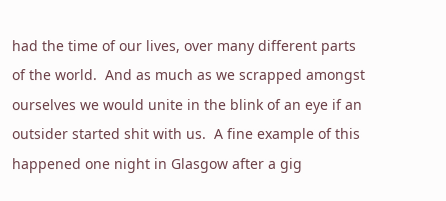had the time of our lives, over many different parts of the world.  And as much as we scrapped amongst ourselves we would unite in the blink of an eye if an outsider started shit with us.  A fine example of this happened one night in Glasgow after a gig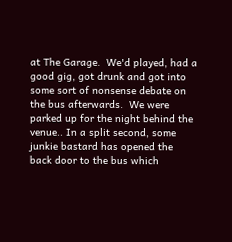at The Garage.  We'd played, had a good gig, got drunk and got into some sort of nonsense debate on the bus afterwards.  We were parked up for the night behind the venue.. In a split second, some junkie bastard has opened the back door to the bus which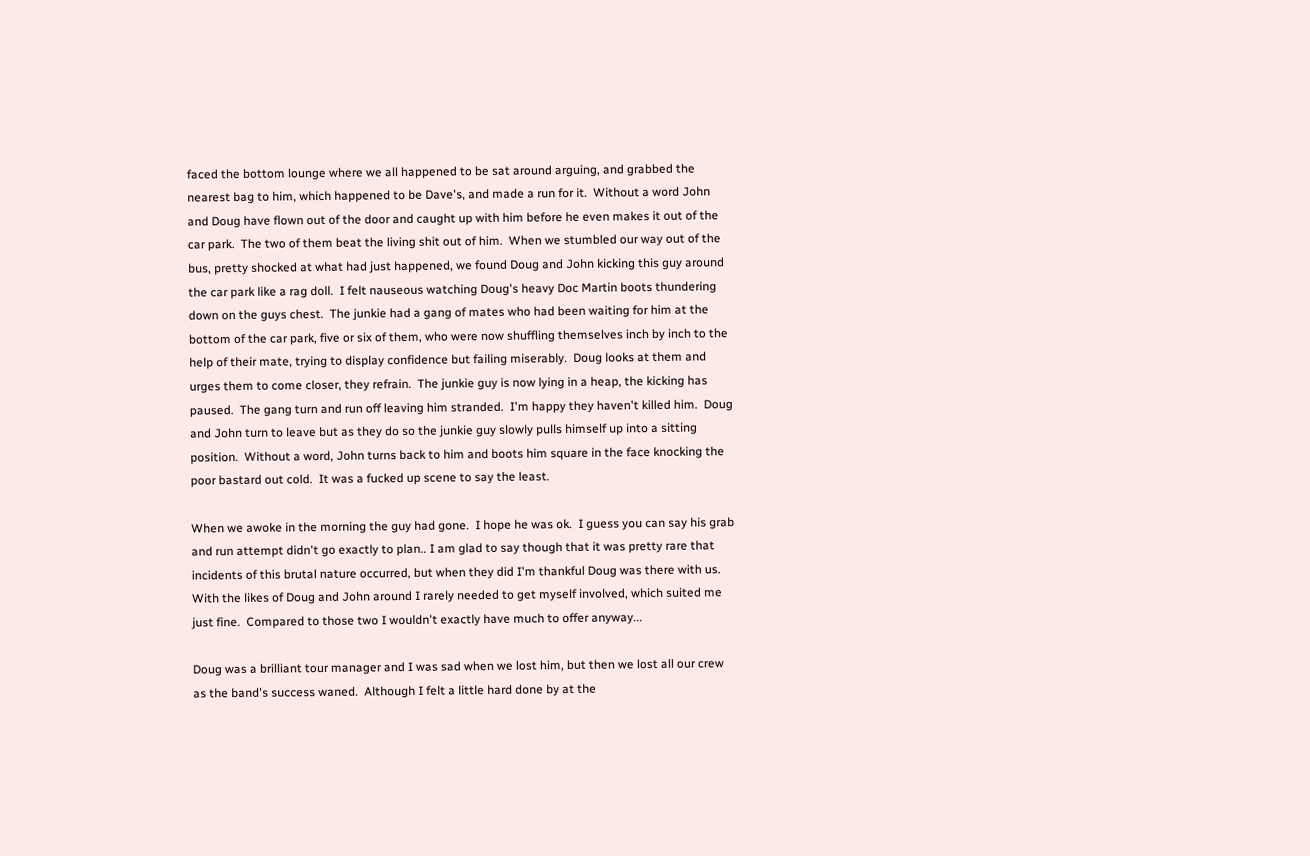faced the bottom lounge where we all happened to be sat around arguing, and grabbed the nearest bag to him, which happened to be Dave's, and made a run for it.  Without a word John and Doug have flown out of the door and caught up with him before he even makes it out of the car park.  The two of them beat the living shit out of him.  When we stumbled our way out of the bus, pretty shocked at what had just happened, we found Doug and John kicking this guy around the car park like a rag doll.  I felt nauseous watching Doug's heavy Doc Martin boots thundering down on the guys chest.  The junkie had a gang of mates who had been waiting for him at the bottom of the car park, five or six of them, who were now shuffling themselves inch by inch to the help of their mate, trying to display confidence but failing miserably.  Doug looks at them and urges them to come closer, they refrain.  The junkie guy is now lying in a heap, the kicking has paused.  The gang turn and run off leaving him stranded.  I'm happy they haven't killed him.  Doug and John turn to leave but as they do so the junkie guy slowly pulls himself up into a sitting position.  Without a word, John turns back to him and boots him square in the face knocking the poor bastard out cold.  It was a fucked up scene to say the least.

When we awoke in the morning the guy had gone.  I hope he was ok.  I guess you can say his grab and run attempt didn't go exactly to plan.. I am glad to say though that it was pretty rare that incidents of this brutal nature occurred, but when they did I'm thankful Doug was there with us.  With the likes of Doug and John around I rarely needed to get myself involved, which suited me just fine.  Compared to those two I wouldn't exactly have much to offer anyway...

Doug was a brilliant tour manager and I was sad when we lost him, but then we lost all our crew as the band's success waned.  Although I felt a little hard done by at the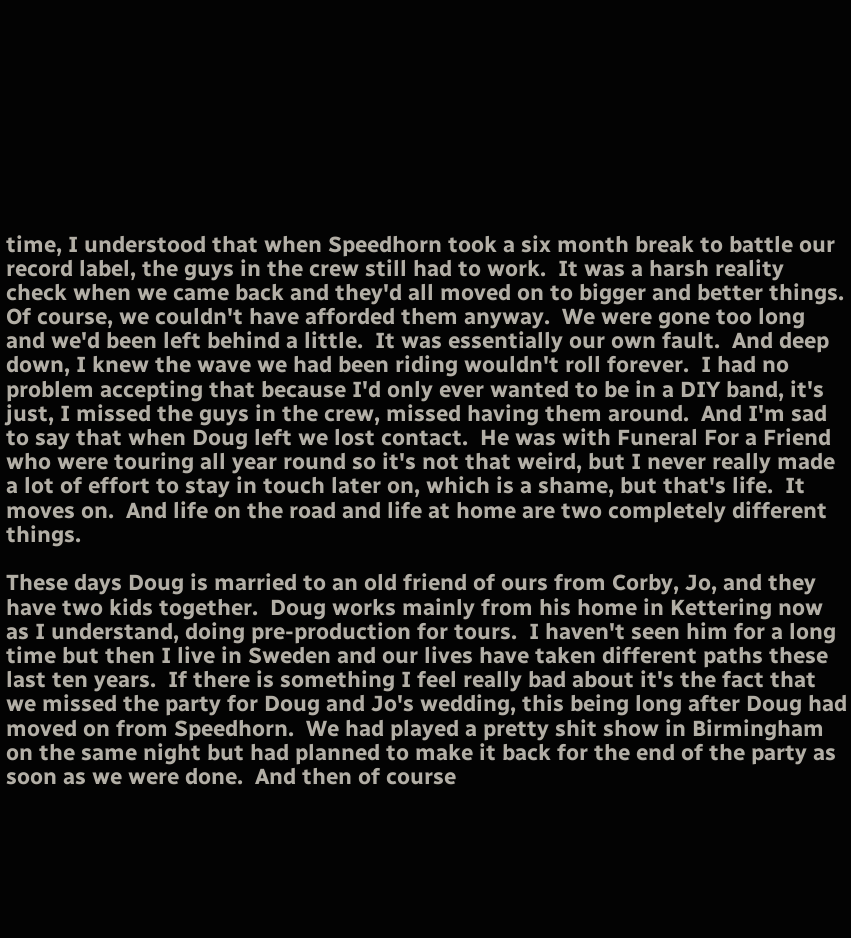time, I understood that when Speedhorn took a six month break to battle our record label, the guys in the crew still had to work.  It was a harsh reality check when we came back and they'd all moved on to bigger and better things.  Of course, we couldn't have afforded them anyway.  We were gone too long and we'd been left behind a little.  It was essentially our own fault.  And deep down, I knew the wave we had been riding wouldn't roll forever.  I had no problem accepting that because I'd only ever wanted to be in a DIY band, it's just, I missed the guys in the crew, missed having them around.  And I'm sad to say that when Doug left we lost contact.  He was with Funeral For a Friend who were touring all year round so it's not that weird, but I never really made a lot of effort to stay in touch later on, which is a shame, but that's life.  It moves on.  And life on the road and life at home are two completely different things.

These days Doug is married to an old friend of ours from Corby, Jo, and they have two kids together.  Doug works mainly from his home in Kettering now as I understand, doing pre-production for tours.  I haven't seen him for a long time but then I live in Sweden and our lives have taken different paths these last ten years.  If there is something I feel really bad about it's the fact that we missed the party for Doug and Jo's wedding, this being long after Doug had moved on from Speedhorn.  We had played a pretty shit show in Birmingham on the same night but had planned to make it back for the end of the party as soon as we were done.  And then of course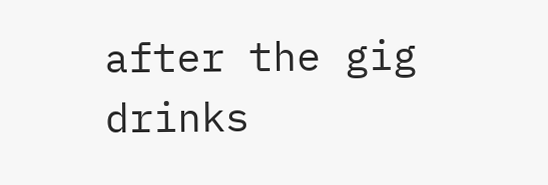after the gig drinks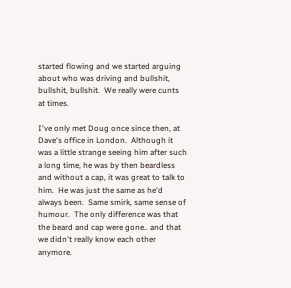started flowing and we started arguing about who was driving and bullshit, bullshit, bullshit.  We really were cunts at times.

I've only met Doug once since then, at Dave's office in London.  Although it was a little strange seeing him after such a long time, he was by then beardless and without a cap, it was great to talk to him.  He was just the same as he'd always been.  Same smirk, same sense of humour.  The only difference was that the beard and cap were gone.. and that we didn't really know each other anymore.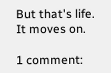But that's life.  It moves on.

1 comment: